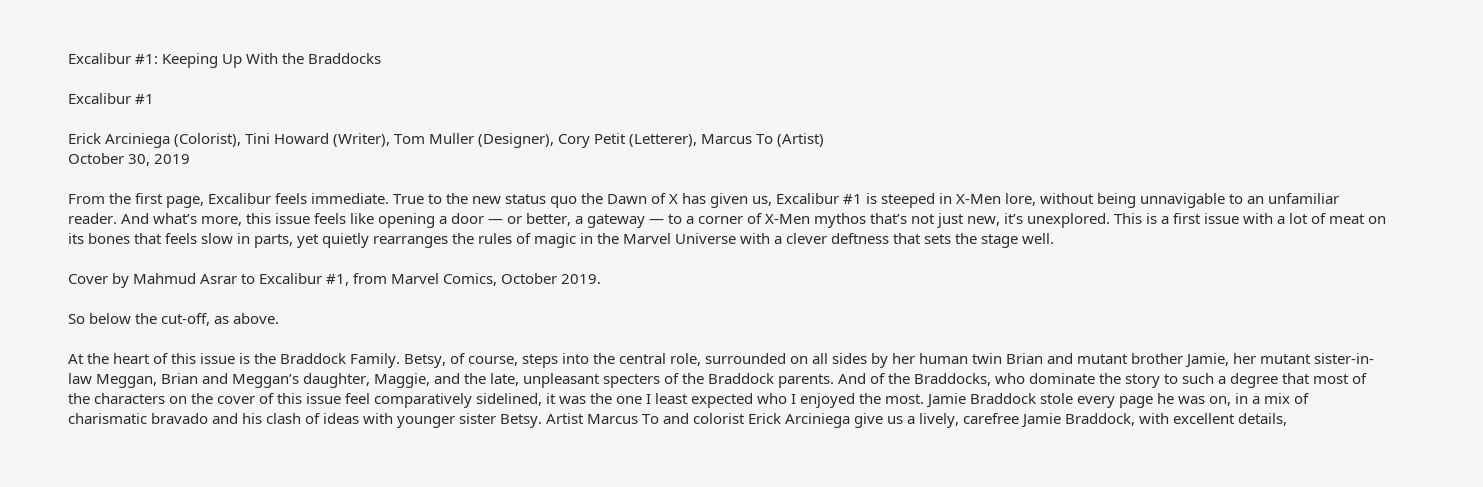Excalibur #1: Keeping Up With the Braddocks

Excalibur #1

Erick Arciniega (Colorist), Tini Howard (Writer), Tom Muller (Designer), Cory Petit (Letterer), Marcus To (Artist)
October 30, 2019

From the first page, Excalibur feels immediate. True to the new status quo the Dawn of X has given us, Excalibur #1 is steeped in X-Men lore, without being unnavigable to an unfamiliar reader. And what’s more, this issue feels like opening a door — or better, a gateway — to a corner of X-Men mythos that’s not just new, it’s unexplored. This is a first issue with a lot of meat on its bones that feels slow in parts, yet quietly rearranges the rules of magic in the Marvel Universe with a clever deftness that sets the stage well.

Cover by Mahmud Asrar to Excalibur #1, from Marvel Comics, October 2019.

So below the cut-off, as above.

At the heart of this issue is the Braddock Family. Betsy, of course, steps into the central role, surrounded on all sides by her human twin Brian and mutant brother Jamie, her mutant sister-in-law Meggan, Brian and Meggan’s daughter, Maggie, and the late, unpleasant specters of the Braddock parents. And of the Braddocks, who dominate the story to such a degree that most of the characters on the cover of this issue feel comparatively sidelined, it was the one I least expected who I enjoyed the most. Jamie Braddock stole every page he was on, in a mix of charismatic bravado and his clash of ideas with younger sister Betsy. Artist Marcus To and colorist Erick Arciniega give us a lively, carefree Jamie Braddock, with excellent details,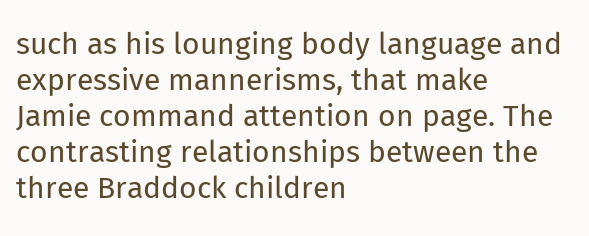such as his lounging body language and expressive mannerisms, that make Jamie command attention on page. The contrasting relationships between the three Braddock children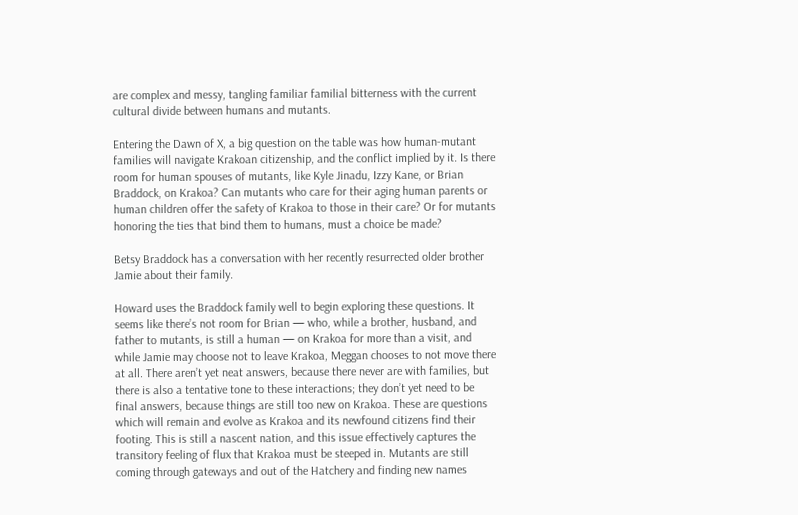are complex and messy, tangling familiar familial bitterness with the current cultural divide between humans and mutants.

Entering the Dawn of X, a big question on the table was how human-mutant families will navigate Krakoan citizenship, and the conflict implied by it. Is there room for human spouses of mutants, like Kyle Jinadu, Izzy Kane, or Brian Braddock, on Krakoa? Can mutants who care for their aging human parents or human children offer the safety of Krakoa to those in their care? Or for mutants honoring the ties that bind them to humans, must a choice be made?

Betsy Braddock has a conversation with her recently resurrected older brother Jamie about their family.

Howard uses the Braddock family well to begin exploring these questions. It seems like there’s not room for Brian — who, while a brother, husband, and father to mutants, is still a human — on Krakoa for more than a visit, and while Jamie may choose not to leave Krakoa, Meggan chooses to not move there at all. There aren’t yet neat answers, because there never are with families, but there is also a tentative tone to these interactions; they don’t yet need to be final answers, because things are still too new on Krakoa. These are questions which will remain and evolve as Krakoa and its newfound citizens find their footing. This is still a nascent nation, and this issue effectively captures the transitory feeling of flux that Krakoa must be steeped in. Mutants are still coming through gateways and out of the Hatchery and finding new names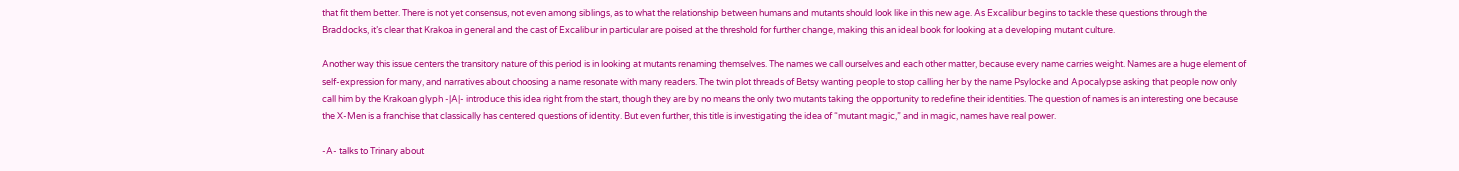that fit them better. There is not yet consensus, not even among siblings, as to what the relationship between humans and mutants should look like in this new age. As Excalibur begins to tackle these questions through the Braddocks, it’s clear that Krakoa in general and the cast of Excalibur in particular are poised at the threshold for further change, making this an ideal book for looking at a developing mutant culture.

Another way this issue centers the transitory nature of this period is in looking at mutants renaming themselves. The names we call ourselves and each other matter, because every name carries weight. Names are a huge element of self-expression for many, and narratives about choosing a name resonate with many readers. The twin plot threads of Betsy wanting people to stop calling her by the name Psylocke and Apocalypse asking that people now only call him by the Krakoan glyph -|A|- introduce this idea right from the start, though they are by no means the only two mutants taking the opportunity to redefine their identities. The question of names is an interesting one because the X-Men is a franchise that classically has centered questions of identity. But even further, this title is investigating the idea of “mutant magic,” and in magic, names have real power.

-A- talks to Trinary about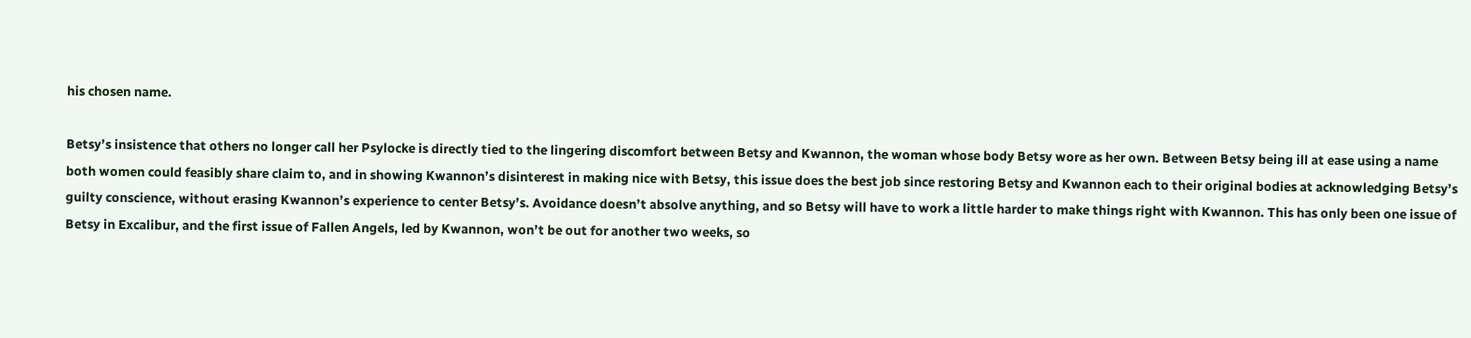his chosen name.

Betsy’s insistence that others no longer call her Psylocke is directly tied to the lingering discomfort between Betsy and Kwannon, the woman whose body Betsy wore as her own. Between Betsy being ill at ease using a name both women could feasibly share claim to, and in showing Kwannon’s disinterest in making nice with Betsy, this issue does the best job since restoring Betsy and Kwannon each to their original bodies at acknowledging Betsy’s guilty conscience, without erasing Kwannon’s experience to center Betsy’s. Avoidance doesn’t absolve anything, and so Betsy will have to work a little harder to make things right with Kwannon. This has only been one issue of Betsy in Excalibur, and the first issue of Fallen Angels, led by Kwannon, won’t be out for another two weeks, so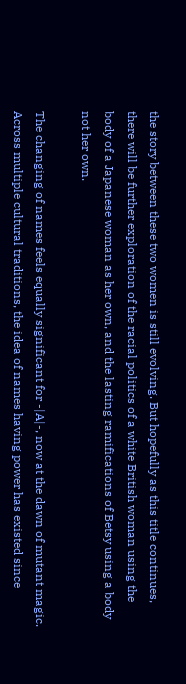the story between these two women is still evolving. But hopefully as this title continues, there will be further exploration of the racial politics of a white British woman using the body of a Japanese woman as her own, and the lasting ramifications of Betsy using a body not her own.

The changing of names feels equally significant for -|A|-, now at the dawn of mutant magic. Across multiple cultural traditions, the idea of names having power has existed since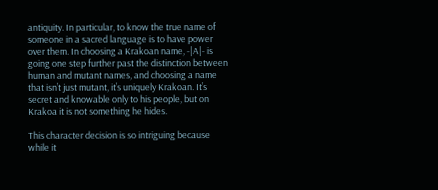antiquity. In particular, to know the true name of someone in a sacred language is to have power over them. In choosing a Krakoan name, -|A|- is going one step further past the distinction between human and mutant names, and choosing a name that isn’t just mutant, it’s uniquely Krakoan. It’s secret and knowable only to his people, but on Krakoa it is not something he hides.

This character decision is so intriguing because while it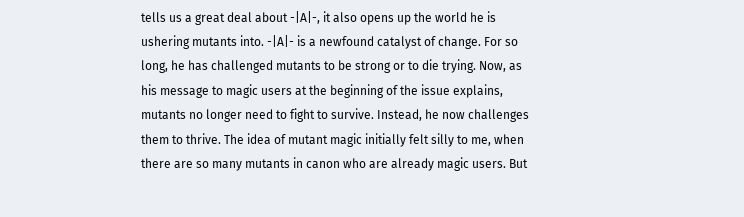tells us a great deal about -|A|-, it also opens up the world he is ushering mutants into. -|A|- is a newfound catalyst of change. For so long, he has challenged mutants to be strong or to die trying. Now, as his message to magic users at the beginning of the issue explains, mutants no longer need to fight to survive. Instead, he now challenges them to thrive. The idea of mutant magic initially felt silly to me, when there are so many mutants in canon who are already magic users. But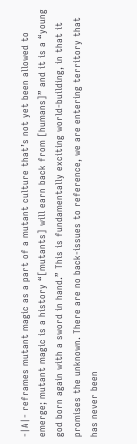-|A|- reframes mutant magic as a part of a mutant culture that’s not yet been allowed to emerge; mutant magic is a history “[mutants] will earn back from [humans]” and it is a “young god born again with a sword in hand.” This is fundamentally exciting world-building, in that it promises the unknown. There are no back-issues to reference, we are entering territory that has never been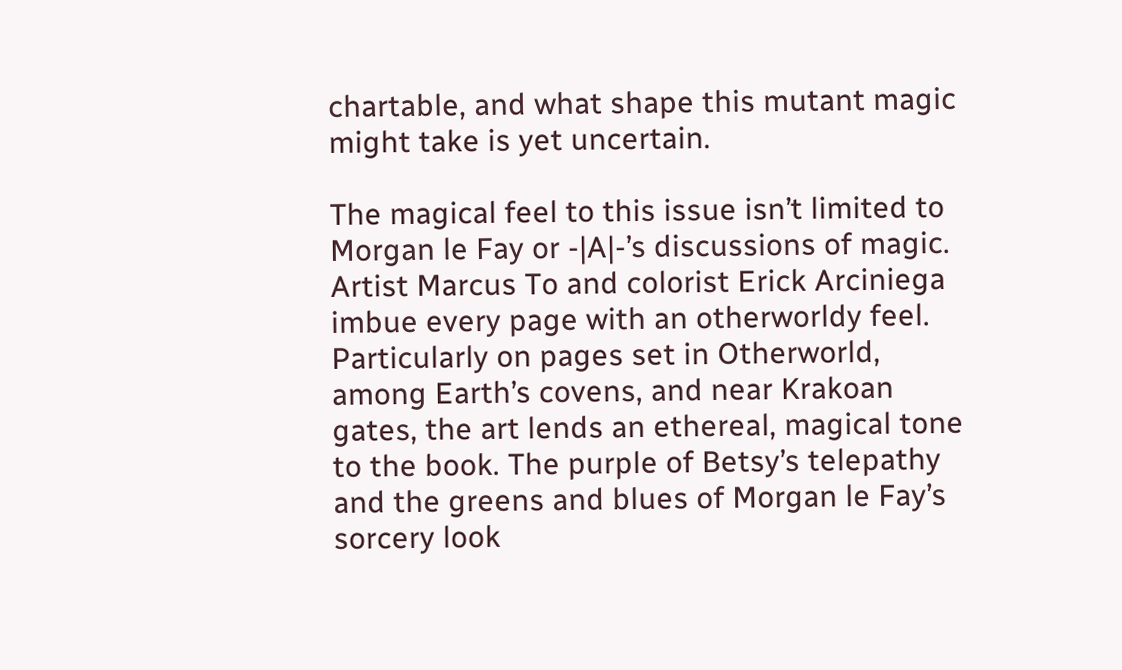chartable, and what shape this mutant magic might take is yet uncertain.

The magical feel to this issue isn’t limited to Morgan le Fay or -|A|-’s discussions of magic. Artist Marcus To and colorist Erick Arciniega imbue every page with an otherworldy feel. Particularly on pages set in Otherworld, among Earth’s covens, and near Krakoan gates, the art lends an ethereal, magical tone to the book. The purple of Betsy’s telepathy and the greens and blues of Morgan le Fay’s sorcery look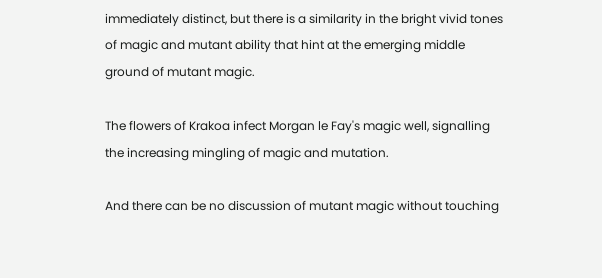immediately distinct, but there is a similarity in the bright vivid tones of magic and mutant ability that hint at the emerging middle ground of mutant magic.

The flowers of Krakoa infect Morgan le Fay's magic well, signalling the increasing mingling of magic and mutation.

And there can be no discussion of mutant magic without touching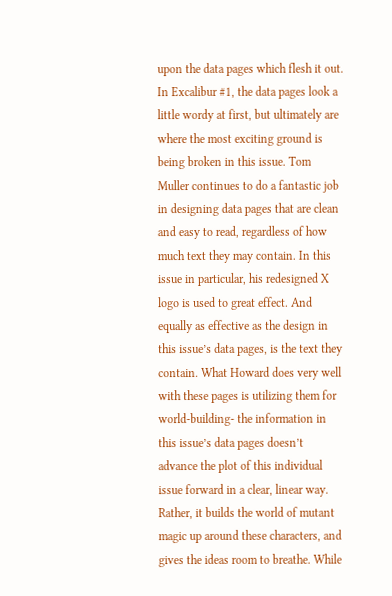upon the data pages which flesh it out. In Excalibur #1, the data pages look a little wordy at first, but ultimately are where the most exciting ground is being broken in this issue. Tom Muller continues to do a fantastic job in designing data pages that are clean and easy to read, regardless of how much text they may contain. In this issue in particular, his redesigned X logo is used to great effect. And equally as effective as the design in this issue’s data pages, is the text they contain. What Howard does very well with these pages is utilizing them for world-building- the information in this issue’s data pages doesn’t advance the plot of this individual issue forward in a clear, linear way. Rather, it builds the world of mutant magic up around these characters, and gives the ideas room to breathe. While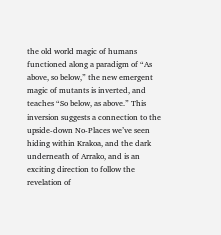the old world magic of humans functioned along a paradigm of “As above, so below,” the new emergent magic of mutants is inverted, and teaches “So below, as above.” This inversion suggests a connection to the upside-down No-Places we’ve seen hiding within Krakoa, and the dark underneath of Arrako, and is an exciting direction to follow the revelation of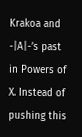Krakoa and -|A|-’s past in Powers of X. Instead of pushing this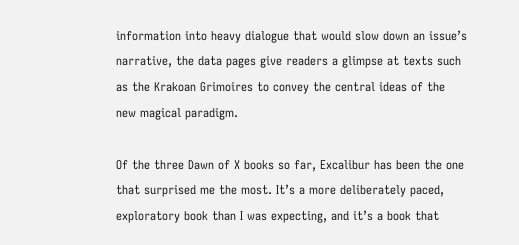information into heavy dialogue that would slow down an issue’s narrative, the data pages give readers a glimpse at texts such as the Krakoan Grimoires to convey the central ideas of the new magical paradigm.

Of the three Dawn of X books so far, Excalibur has been the one that surprised me the most. It’s a more deliberately paced, exploratory book than I was expecting, and it’s a book that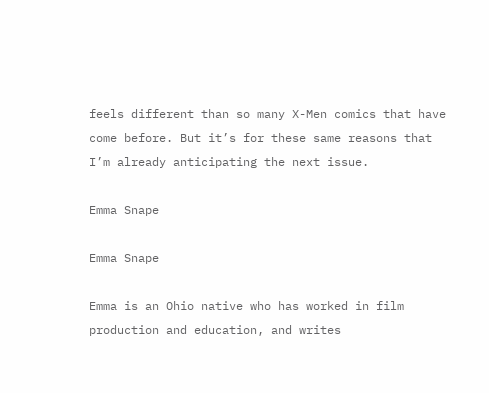feels different than so many X-Men comics that have come before. But it’s for these same reasons that I’m already anticipating the next issue.

Emma Snape

Emma Snape

Emma is an Ohio native who has worked in film production and education, and writes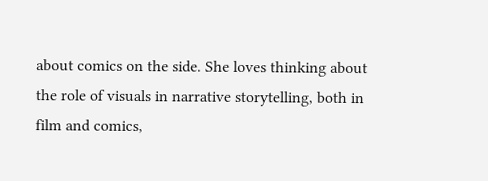about comics on the side. She loves thinking about the role of visuals in narrative storytelling, both in film and comics,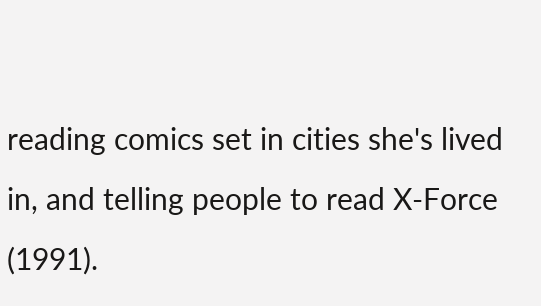reading comics set in cities she's lived in, and telling people to read X-Force (1991).